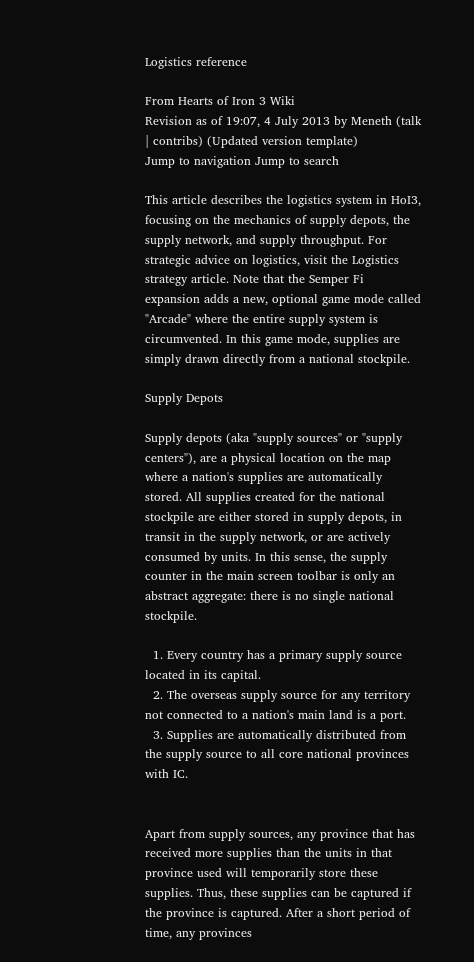Logistics reference

From Hearts of Iron 3 Wiki
Revision as of 19:07, 4 July 2013 by Meneth (talk | contribs) (Updated version template)
Jump to navigation Jump to search

This article describes the logistics system in HoI3, focusing on the mechanics of supply depots, the supply network, and supply throughput. For strategic advice on logistics, visit the Logistics strategy article. Note that the Semper Fi expansion adds a new, optional game mode called "Arcade" where the entire supply system is circumvented. In this game mode, supplies are simply drawn directly from a national stockpile.

Supply Depots

Supply depots (aka "supply sources" or "supply centers"), are a physical location on the map where a nation's supplies are automatically stored. All supplies created for the national stockpile are either stored in supply depots, in transit in the supply network, or are actively consumed by units. In this sense, the supply counter in the main screen toolbar is only an abstract aggregate: there is no single national stockpile.

  1. Every country has a primary supply source located in its capital.
  2. The overseas supply source for any territory not connected to a nation's main land is a port.
  3. Supplies are automatically distributed from the supply source to all core national provinces with IC.


Apart from supply sources, any province that has received more supplies than the units in that province used will temporarily store these supplies. Thus, these supplies can be captured if the province is captured. After a short period of time, any provinces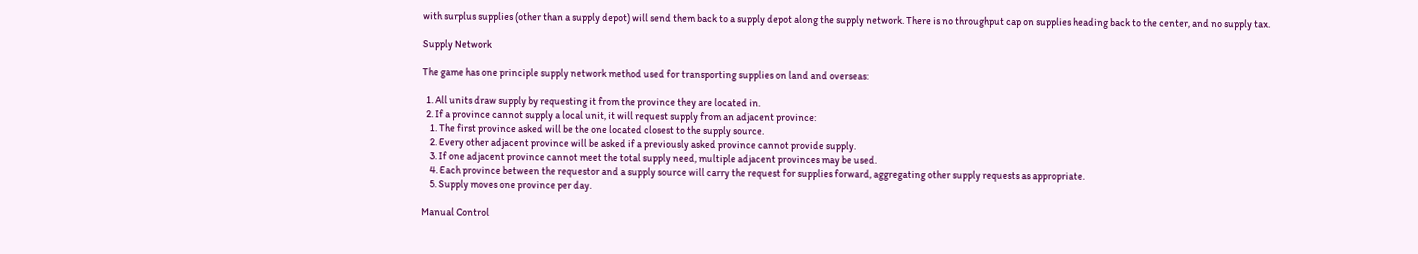with surplus supplies (other than a supply depot) will send them back to a supply depot along the supply network. There is no throughput cap on supplies heading back to the center, and no supply tax.

Supply Network

The game has one principle supply network method used for transporting supplies on land and overseas:

  1. All units draw supply by requesting it from the province they are located in.
  2. If a province cannot supply a local unit, it will request supply from an adjacent province:
    1. The first province asked will be the one located closest to the supply source.
    2. Every other adjacent province will be asked if a previously asked province cannot provide supply.
    3. If one adjacent province cannot meet the total supply need, multiple adjacent provinces may be used.
    4. Each province between the requestor and a supply source will carry the request for supplies forward, aggregating other supply requests as appropriate.
    5. Supply moves one province per day.

Manual Control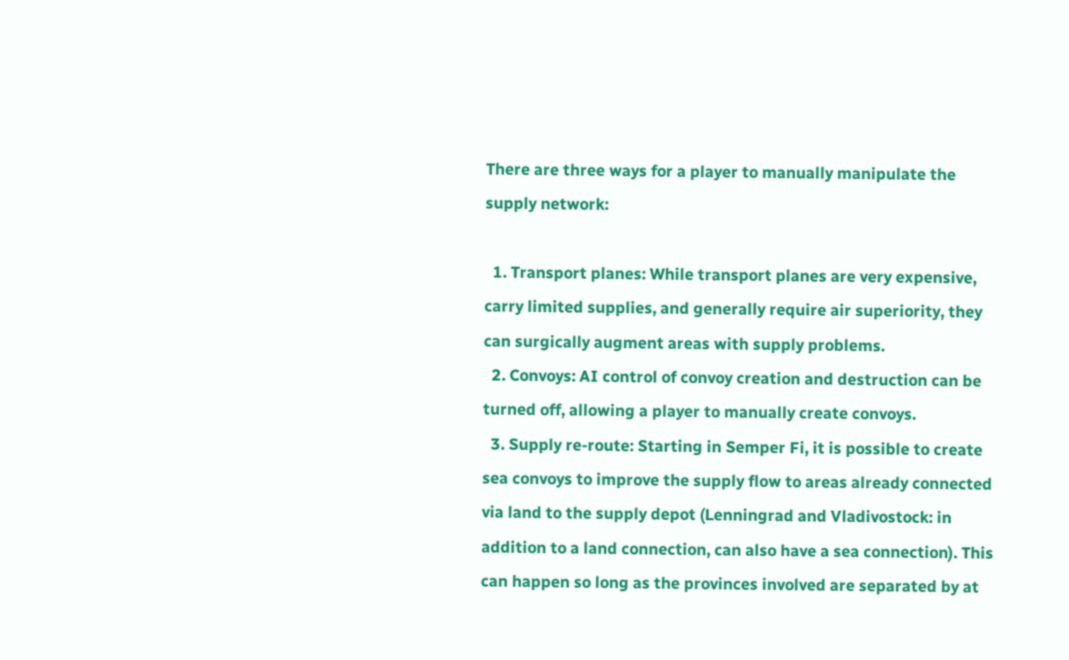There are three ways for a player to manually manipulate the supply network:

  1. Transport planes: While transport planes are very expensive, carry limited supplies, and generally require air superiority, they can surgically augment areas with supply problems.
  2. Convoys: AI control of convoy creation and destruction can be turned off, allowing a player to manually create convoys.
  3. Supply re-route: Starting in Semper Fi, it is possible to create sea convoys to improve the supply flow to areas already connected via land to the supply depot (Lenningrad and Vladivostock: in addition to a land connection, can also have a sea connection). This can happen so long as the provinces involved are separated by at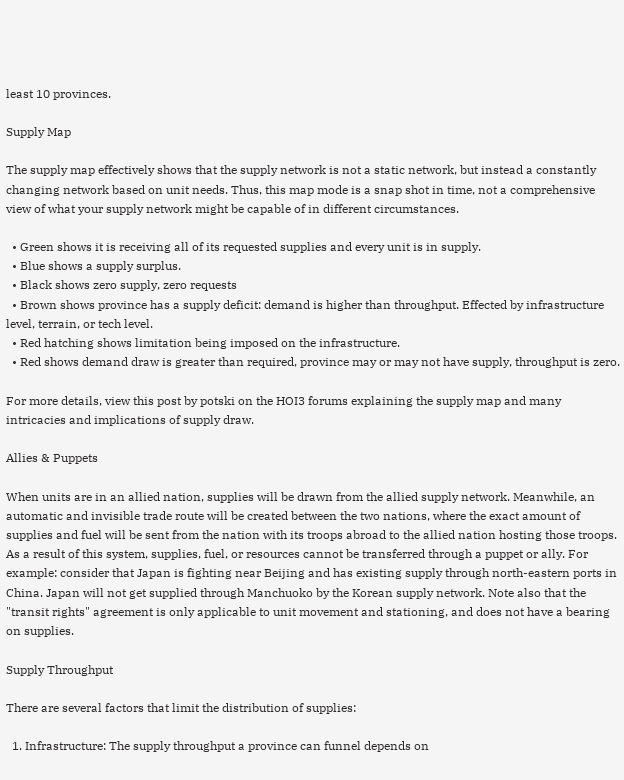least 10 provinces.

Supply Map

The supply map effectively shows that the supply network is not a static network, but instead a constantly changing network based on unit needs. Thus, this map mode is a snap shot in time, not a comprehensive view of what your supply network might be capable of in different circumstances.

  • Green shows it is receiving all of its requested supplies and every unit is in supply.
  • Blue shows a supply surplus.
  • Black shows zero supply, zero requests
  • Brown shows province has a supply deficit: demand is higher than throughput. Effected by infrastructure level, terrain, or tech level.
  • Red hatching shows limitation being imposed on the infrastructure.
  • Red shows demand draw is greater than required, province may or may not have supply, throughput is zero.

For more details, view this post by potski on the HOI3 forums explaining the supply map and many intricacies and implications of supply draw.

Allies & Puppets

When units are in an allied nation, supplies will be drawn from the allied supply network. Meanwhile, an automatic and invisible trade route will be created between the two nations, where the exact amount of supplies and fuel will be sent from the nation with its troops abroad to the allied nation hosting those troops. As a result of this system, supplies, fuel, or resources cannot be transferred through a puppet or ally. For example: consider that Japan is fighting near Beijing and has existing supply through north-eastern ports in China. Japan will not get supplied through Manchuoko by the Korean supply network. Note also that the "transit rights" agreement is only applicable to unit movement and stationing, and does not have a bearing on supplies.

Supply Throughput

There are several factors that limit the distribution of supplies:

  1. Infrastructure: The supply throughput a province can funnel depends on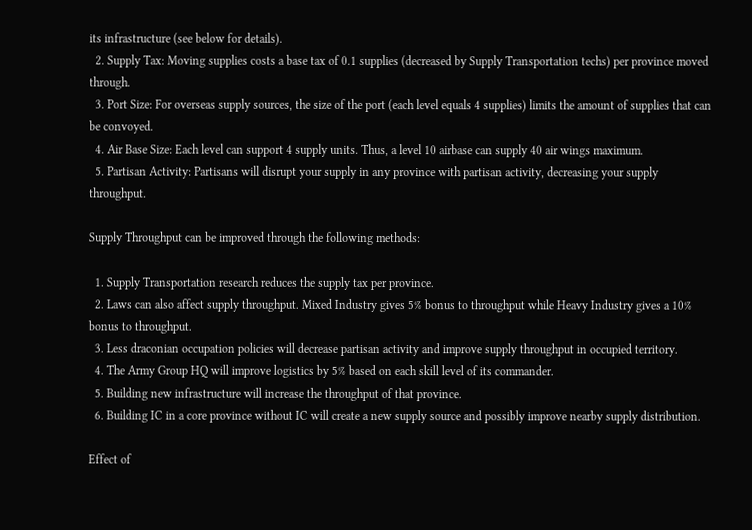its infrastructure (see below for details).
  2. Supply Tax: Moving supplies costs a base tax of 0.1 supplies (decreased by Supply Transportation techs) per province moved through.
  3. Port Size: For overseas supply sources, the size of the port (each level equals 4 supplies) limits the amount of supplies that can be convoyed.
  4. Air Base Size: Each level can support 4 supply units. Thus, a level 10 airbase can supply 40 air wings maximum.
  5. Partisan Activity: Partisans will disrupt your supply in any province with partisan activity, decreasing your supply throughput.

Supply Throughput can be improved through the following methods:

  1. Supply Transportation research reduces the supply tax per province.
  2. Laws can also affect supply throughput. Mixed Industry gives 5% bonus to throughput while Heavy Industry gives a 10% bonus to throughput.
  3. Less draconian occupation policies will decrease partisan activity and improve supply throughput in occupied territory.
  4. The Army Group HQ will improve logistics by 5% based on each skill level of its commander.
  5. Building new infrastructure will increase the throughput of that province.
  6. Building IC in a core province without IC will create a new supply source and possibly improve nearby supply distribution.

Effect of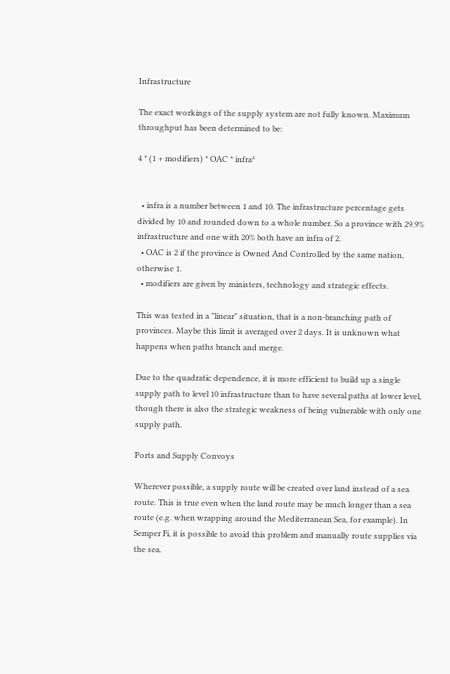Infrastructure

The exact workings of the supply system are not fully known. Maximum throughput has been determined to be:

4 * (1 + modifiers) * OAC * infra²


  • infra is a number between 1 and 10. The infrastructure percentage gets divided by 10 and rounded down to a whole number. So a province with 29.9% infrastructure and one with 20% both have an infra of 2.
  • OAC is 2 if the province is Owned And Controlled by the same nation, otherwise 1.
  • modifiers are given by ministers, technology and strategic effects.

This was tested in a "linear" situation, that is a non-branching path of provinces. Maybe this limit is averaged over 2 days. It is unknown what happens when paths branch and merge.

Due to the quadratic dependence, it is more efficient to build up a single supply path to level 10 infrastructure than to have several paths at lower level, though there is also the strategic weakness of being vulnerable with only one supply path.

Ports and Supply Convoys

Wherever possible, a supply route will be created over land instead of a sea route. This is true even when the land route may be much longer than a sea route (e.g. when wrapping around the Mediterranean Sea, for example). In Semper Fi, it is possible to avoid this problem and manually route supplies via the sea.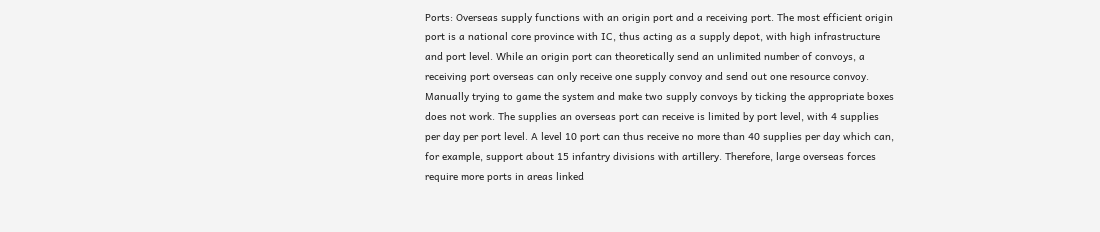Ports: Overseas supply functions with an origin port and a receiving port. The most efficient origin port is a national core province with IC, thus acting as a supply depot, with high infrastructure and port level. While an origin port can theoretically send an unlimited number of convoys, a receiving port overseas can only receive one supply convoy and send out one resource convoy. Manually trying to game the system and make two supply convoys by ticking the appropriate boxes does not work. The supplies an overseas port can receive is limited by port level, with 4 supplies per day per port level. A level 10 port can thus receive no more than 40 supplies per day which can, for example, support about 15 infantry divisions with artillery. Therefore, large overseas forces require more ports in areas linked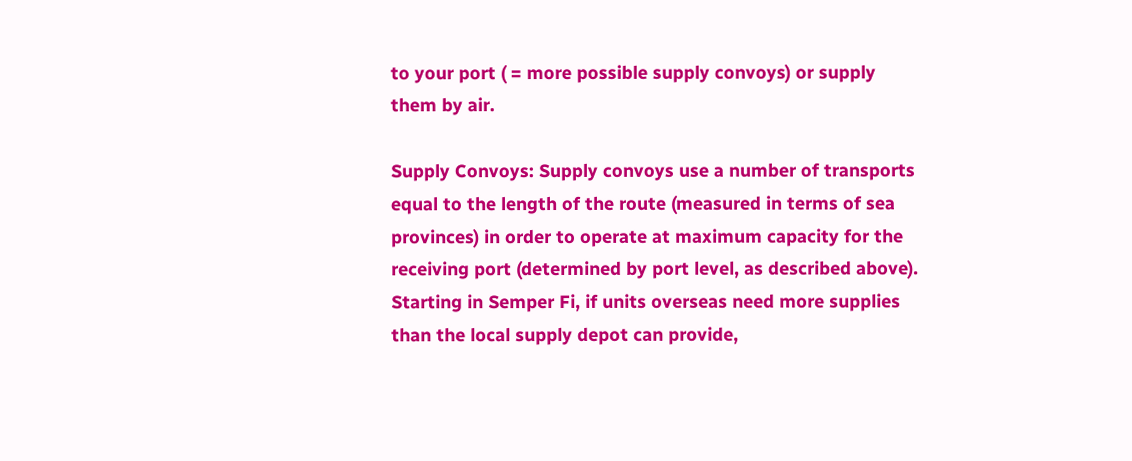to your port ( = more possible supply convoys) or supply them by air.

Supply Convoys: Supply convoys use a number of transports equal to the length of the route (measured in terms of sea provinces) in order to operate at maximum capacity for the receiving port (determined by port level, as described above). Starting in Semper Fi, if units overseas need more supplies than the local supply depot can provide,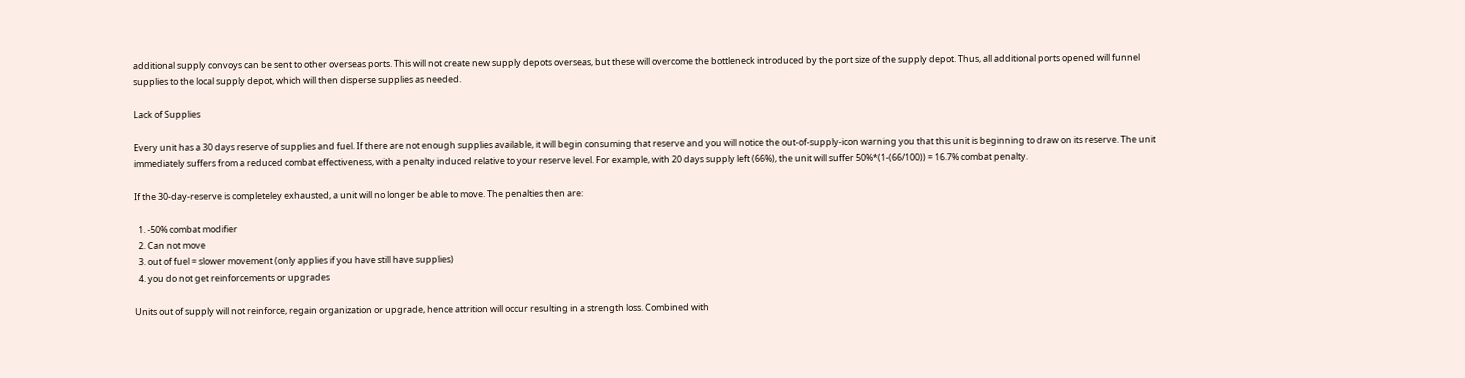additional supply convoys can be sent to other overseas ports. This will not create new supply depots overseas, but these will overcome the bottleneck introduced by the port size of the supply depot. Thus, all additional ports opened will funnel supplies to the local supply depot, which will then disperse supplies as needed.

Lack of Supplies

Every unit has a 30 days reserve of supplies and fuel. If there are not enough supplies available, it will begin consuming that reserve and you will notice the out-of-supply-icon warning you that this unit is beginning to draw on its reserve. The unit immediately suffers from a reduced combat effectiveness, with a penalty induced relative to your reserve level. For example, with 20 days supply left (66%), the unit will suffer 50%*(1-(66/100)) = 16.7% combat penalty.

If the 30-day-reserve is completeley exhausted, a unit will no longer be able to move. The penalties then are:

  1. -50% combat modifier
  2. Can not move
  3. out of fuel = slower movement (only applies if you have still have supplies)
  4. you do not get reinforcements or upgrades

Units out of supply will not reinforce, regain organization or upgrade, hence attrition will occur resulting in a strength loss. Combined with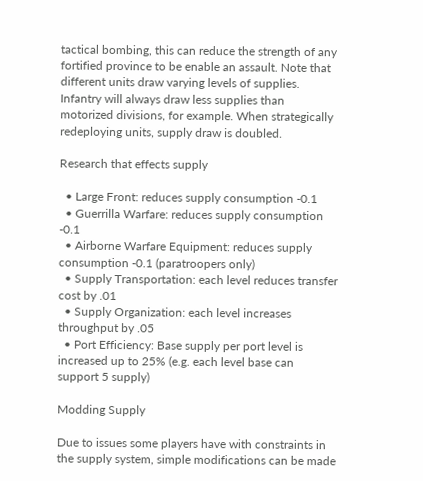tactical bombing, this can reduce the strength of any fortified province to be enable an assault. Note that different units draw varying levels of supplies. Infantry will always draw less supplies than motorized divisions, for example. When strategically redeploying units, supply draw is doubled.

Research that effects supply

  • Large Front: reduces supply consumption -0.1
  • Guerrilla Warfare: reduces supply consumption -0.1
  • Airborne Warfare Equipment: reduces supply consumption -0.1 (paratroopers only)
  • Supply Transportation: each level reduces transfer cost by .01
  • Supply Organization: each level increases throughput by .05
  • Port Efficiency: Base supply per port level is increased up to 25% (e.g. each level base can support 5 supply)

Modding Supply

Due to issues some players have with constraints in the supply system, simple modifications can be made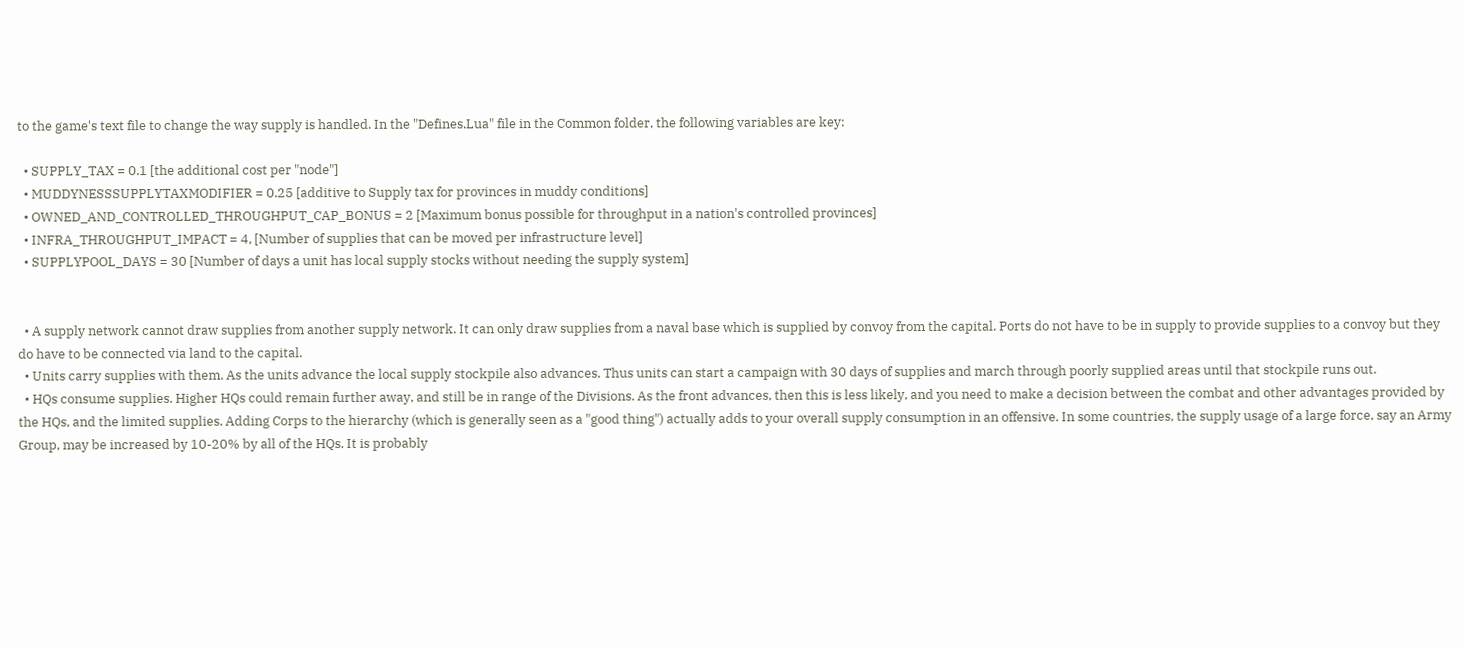to the game's text file to change the way supply is handled. In the "Defines.Lua" file in the Common folder, the following variables are key:

  • SUPPLY_TAX = 0.1 [the additional cost per "node"]
  • MUDDYNESSSUPPLYTAXMODIFIER = 0.25 [additive to Supply tax for provinces in muddy conditions]
  • OWNED_AND_CONTROLLED_THROUGHPUT_CAP_BONUS = 2 [Maximum bonus possible for throughput in a nation's controlled provinces]
  • INFRA_THROUGHPUT_IMPACT = 4, [Number of supplies that can be moved per infrastructure level]
  • SUPPLYPOOL_DAYS = 30 [Number of days a unit has local supply stocks without needing the supply system]


  • A supply network cannot draw supplies from another supply network. It can only draw supplies from a naval base which is supplied by convoy from the capital. Ports do not have to be in supply to provide supplies to a convoy but they do have to be connected via land to the capital.
  • Units carry supplies with them. As the units advance the local supply stockpile also advances. Thus units can start a campaign with 30 days of supplies and march through poorly supplied areas until that stockpile runs out.
  • HQs consume supplies. Higher HQs could remain further away, and still be in range of the Divisions. As the front advances, then this is less likely, and you need to make a decision between the combat and other advantages provided by the HQs, and the limited supplies. Adding Corps to the hierarchy (which is generally seen as a "good thing") actually adds to your overall supply consumption in an offensive. In some countries, the supply usage of a large force, say an Army Group, may be increased by 10-20% by all of the HQs. It is probably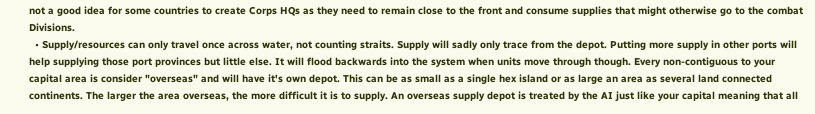not a good idea for some countries to create Corps HQs as they need to remain close to the front and consume supplies that might otherwise go to the combat Divisions.
  • Supply/resources can only travel once across water, not counting straits. Supply will sadly only trace from the depot. Putting more supply in other ports will help supplying those port provinces but little else. It will flood backwards into the system when units move through though. Every non-contiguous to your capital area is consider "overseas" and will have it's own depot. This can be as small as a single hex island or as large an area as several land connected continents. The larger the area overseas, the more difficult it is to supply. An overseas supply depot is treated by the AI just like your capital meaning that all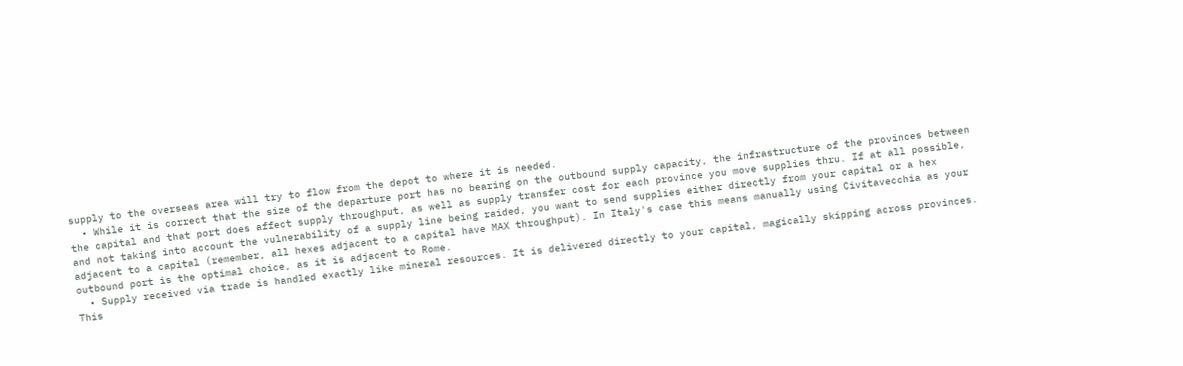supply to the overseas area will try to flow from the depot to where it is needed.
  • While it is correct that the size of the departure port has no bearing on the outbound supply capacity, the infrastructure of the provinces between the capital and that port does affect supply throughput, as well as supply transfer cost for each province you move supplies thru. If at all possible, and not taking into account the vulnerability of a supply line being raided, you want to send supplies either directly from your capital or a hex adjacent to a capital (remember, all hexes adjacent to a capital have MAX throughput). In Italy's case this means manually using Civitavecchia as your outbound port is the optimal choice, as it is adjacent to Rome.
  • Supply received via trade is handled exactly like mineral resources. It is delivered directly to your capital, magically skipping across provinces. This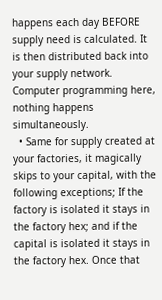happens each day BEFORE supply need is calculated. It is then distributed back into your supply network. Computer programming here, nothing happens simultaneously.
  • Same for supply created at your factories, it magically skips to your capital, with the following exceptions; If the factory is isolated it stays in the factory hex; and if the capital is isolated it stays in the factory hex. Once that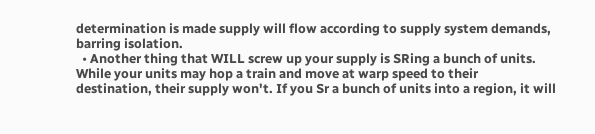determination is made supply will flow according to supply system demands, barring isolation.
  • Another thing that WILL screw up your supply is SRing a bunch of units. While your units may hop a train and move at warp speed to their destination, their supply won't. If you Sr a bunch of units into a region, it will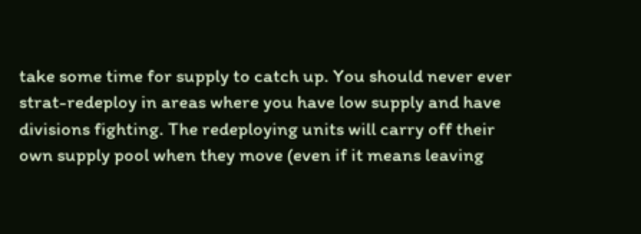take some time for supply to catch up. You should never ever strat-redeploy in areas where you have low supply and have divisions fighting. The redeploying units will carry off their own supply pool when they move (even if it means leaving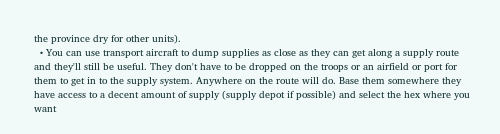the province dry for other units).
  • You can use transport aircraft to dump supplies as close as they can get along a supply route and they'll still be useful. They don't have to be dropped on the troops or an airfield or port for them to get in to the supply system. Anywhere on the route will do. Base them somewhere they have access to a decent amount of supply (supply depot if possible) and select the hex where you want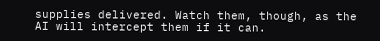supplies delivered. Watch them, though, as the AI will intercept them if it can.